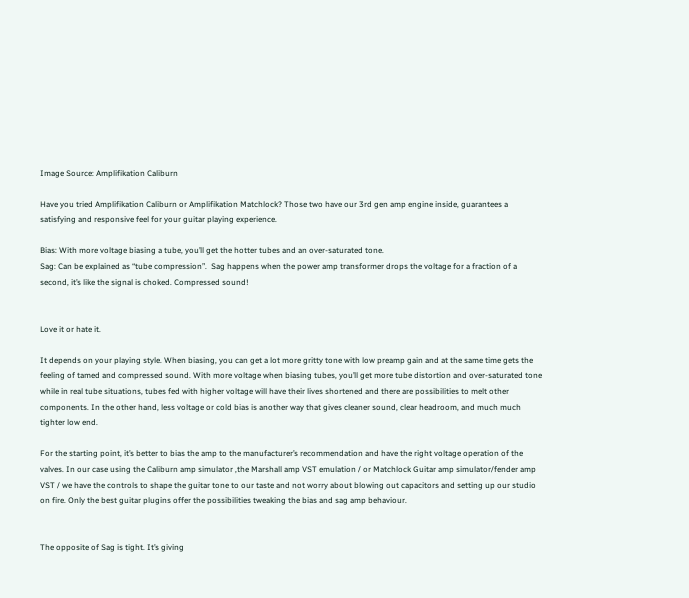Image Source: Amplifikation Caliburn

Have you tried Amplifikation Caliburn or Amplifikation Matchlock? Those two have our 3rd gen amp engine inside, guarantees a satisfying and responsive feel for your guitar playing experience.

Bias: With more voltage biasing a tube, you’ll get the hotter tubes and an over-saturated tone.
Sag: Can be explained as “tube compression”.  Sag happens when the power amp transformer drops the voltage for a fraction of a second, it’s like the signal is choked. Compressed sound!


Love it or hate it.

It depends on your playing style. When biasing, you can get a lot more gritty tone with low preamp gain and at the same time gets the feeling of tamed and compressed sound. With more voltage when biasing tubes, you’ll get more tube distortion and over-saturated tone while in real tube situations, tubes fed with higher voltage will have their lives shortened and there are possibilities to melt other components. In the other hand, less voltage or cold bias is another way that gives cleaner sound, clear headroom, and much much tighter low end.

For the starting point, it’s better to bias the amp to the manufacturer’s recommendation and have the right voltage operation of the valves. In our case using the Caliburn amp simulator ,the Marshall amp VST emulation / or Matchlock Guitar amp simulator/fender amp VST / we have the controls to shape the guitar tone to our taste and not worry about blowing out capacitors and setting up our studio on fire. Only the best guitar plugins offer the possibilities tweaking the bias and sag amp behaviour.


The opposite of Sag is tight. It’s giving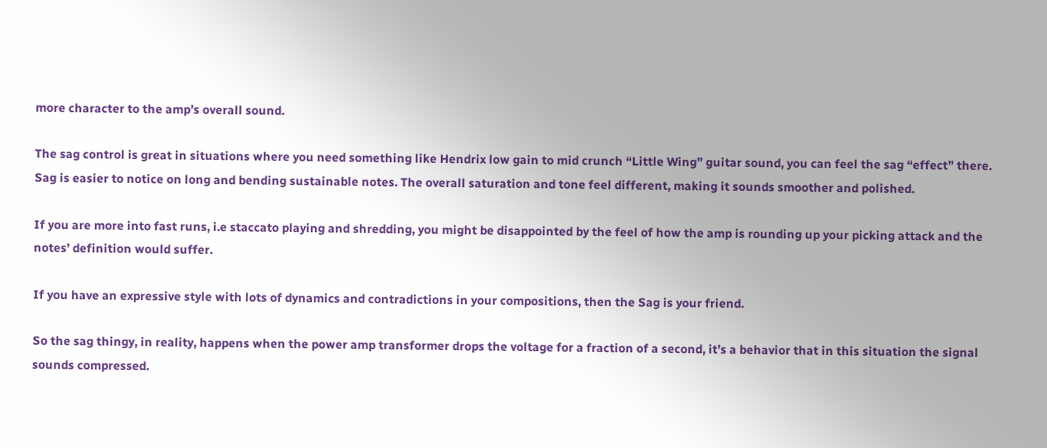more character to the amp’s overall sound.

The sag control is great in situations where you need something like Hendrix low gain to mid crunch “Little Wing” guitar sound, you can feel the sag “effect” there. Sag is easier to notice on long and bending sustainable notes. The overall saturation and tone feel different, making it sounds smoother and polished.

If you are more into fast runs, i.e staccato playing and shredding, you might be disappointed by the feel of how the amp is rounding up your picking attack and the notes’ definition would suffer.

If you have an expressive style with lots of dynamics and contradictions in your compositions, then the Sag is your friend.

So the sag thingy, in reality, happens when the power amp transformer drops the voltage for a fraction of a second, it’s a behavior that in this situation the signal sounds compressed.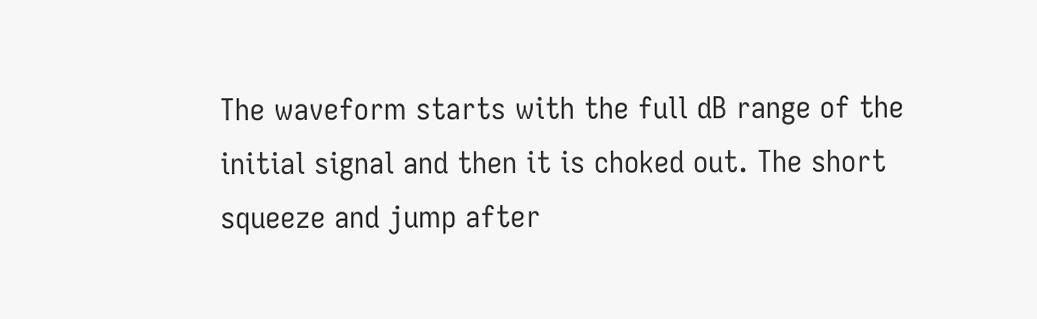The waveform starts with the full dB range of the initial signal and then it is choked out. The short squeeze and jump after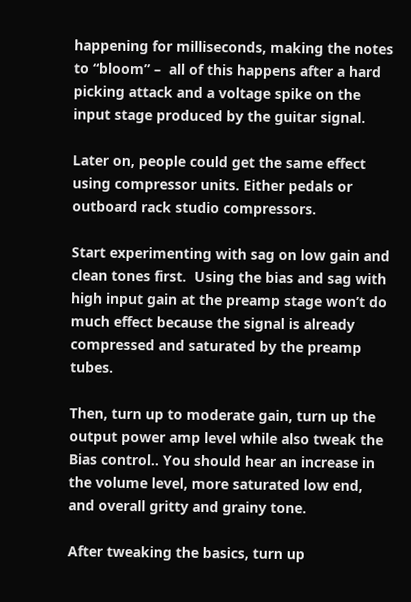happening for milliseconds, making the notes to “bloom” –  all of this happens after a hard picking attack and a voltage spike on the input stage produced by the guitar signal.

Later on, people could get the same effect using compressor units. Either pedals or outboard rack studio compressors.

Start experimenting with sag on low gain and clean tones first.  Using the bias and sag with high input gain at the preamp stage won’t do much effect because the signal is already compressed and saturated by the preamp tubes.

Then, turn up to moderate gain, turn up the output power amp level while also tweak the Bias control.. You should hear an increase in the volume level, more saturated low end, and overall gritty and grainy tone.

After tweaking the basics, turn up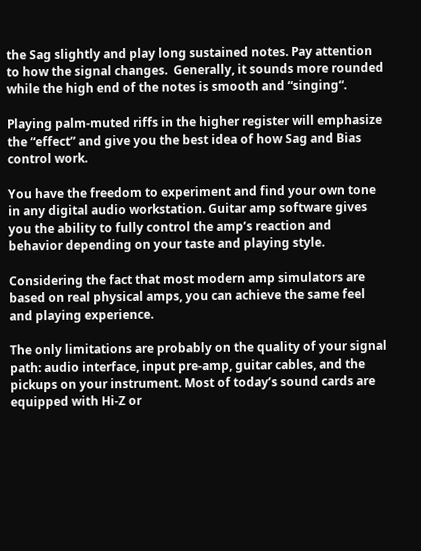the Sag slightly and play long sustained notes. Pay attention to how the signal changes.  Generally, it sounds more rounded while the high end of the notes is smooth and “singing“.

Playing palm-muted riffs in the higher register will emphasize the “effect” and give you the best idea of how Sag and Bias control work.

You have the freedom to experiment and find your own tone in any digital audio workstation. Guitar amp software gives you the ability to fully control the amp’s reaction and behavior depending on your taste and playing style.

Considering the fact that most modern amp simulators are based on real physical amps, you can achieve the same feel and playing experience.

The only limitations are probably on the quality of your signal path: audio interface, input pre-amp, guitar cables, and the pickups on your instrument. Most of today’s sound cards are equipped with Hi-Z or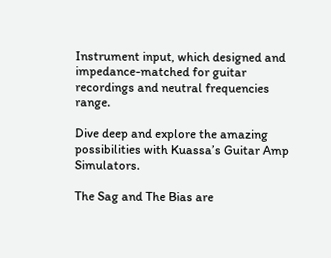Instrument input, which designed and impedance-matched for guitar recordings and neutral frequencies range.

Dive deep and explore the amazing possibilities with Kuassa’s Guitar Amp Simulators.

The Sag and The Bias are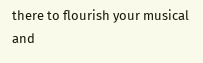there to flourish your musical and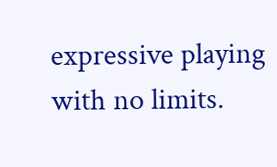expressive playing with no limits.